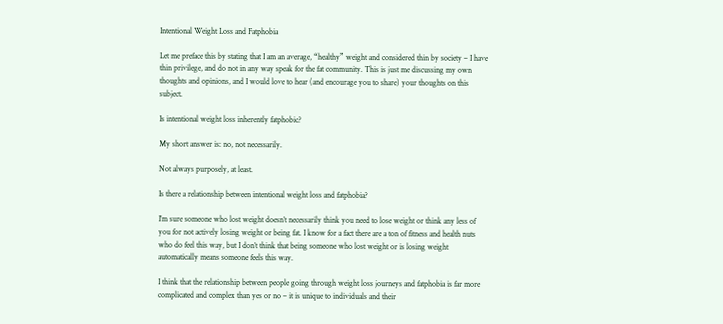Intentional Weight Loss and Fatphobia

Let me preface this by stating that I am an average, “healthy” weight and considered thin by society – I have thin privilege, and do not in any way speak for the fat community. This is just me discussing my own thoughts and opinions, and I would love to hear (and encourage you to share) your thoughts on this subject.

Is intentional weight loss inherently fatphobic?

My short answer is: no, not necessarily.

Not always purposely, at least.

Is there a relationship between intentional weight loss and fatphobia?

I’m sure someone who lost weight doesn’t necessarily think you need to lose weight or think any less of you for not actively losing weight or being fat. I know for a fact there are a ton of fitness and health nuts who do feel this way, but I don’t think that being someone who lost weight or is losing weight automatically means someone feels this way.

I think that the relationship between people going through weight loss journeys and fatphobia is far more complicated and complex than yes or no – it is unique to individuals and their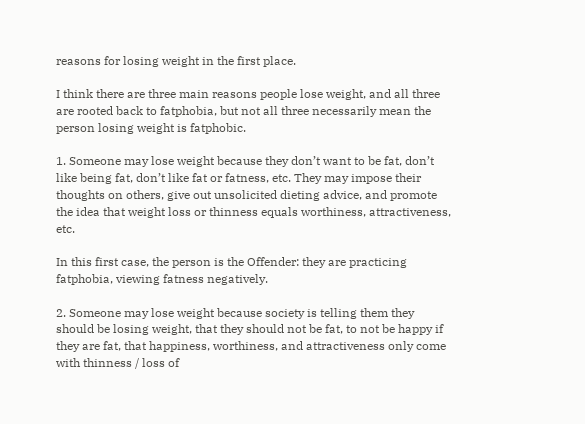reasons for losing weight in the first place.

I think there are three main reasons people lose weight, and all three are rooted back to fatphobia, but not all three necessarily mean the person losing weight is fatphobic.

1. Someone may lose weight because they don’t want to be fat, don’t like being fat, don’t like fat or fatness, etc. They may impose their thoughts on others, give out unsolicited dieting advice, and promote the idea that weight loss or thinness equals worthiness, attractiveness, etc.

In this first case, the person is the Offender: they are practicing fatphobia, viewing fatness negatively.

2. Someone may lose weight because society is telling them they should be losing weight, that they should not be fat, to not be happy if they are fat, that happiness, worthiness, and attractiveness only come with thinness / loss of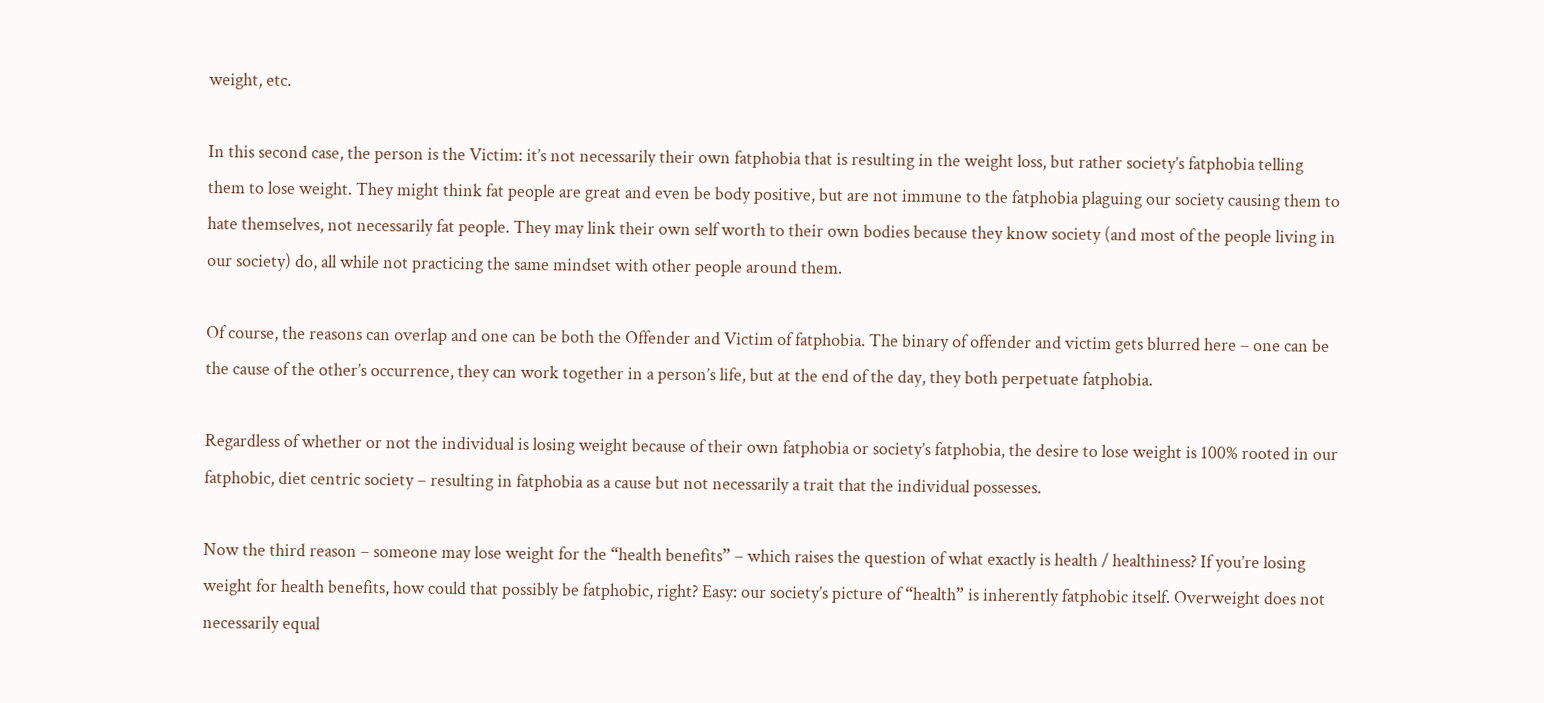weight, etc.

In this second case, the person is the Victim: it’s not necessarily their own fatphobia that is resulting in the weight loss, but rather society’s fatphobia telling them to lose weight. They might think fat people are great and even be body positive, but are not immune to the fatphobia plaguing our society causing them to hate themselves, not necessarily fat people. They may link their own self worth to their own bodies because they know society (and most of the people living in our society) do, all while not practicing the same mindset with other people around them.

Of course, the reasons can overlap and one can be both the Offender and Victim of fatphobia. The binary of offender and victim gets blurred here – one can be the cause of the other’s occurrence, they can work together in a person’s life, but at the end of the day, they both perpetuate fatphobia.

Regardless of whether or not the individual is losing weight because of their own fatphobia or society’s fatphobia, the desire to lose weight is 100% rooted in our fatphobic, diet centric society – resulting in fatphobia as a cause but not necessarily a trait that the individual possesses.

Now the third reason – someone may lose weight for the “health benefits” – which raises the question of what exactly is health / healthiness? If you’re losing weight for health benefits, how could that possibly be fatphobic, right? Easy: our society’s picture of “health” is inherently fatphobic itself. Overweight does not necessarily equal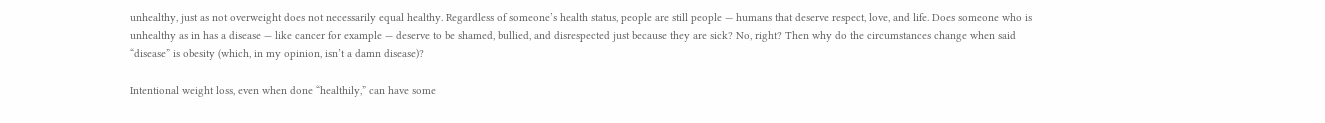unhealthy, just as not overweight does not necessarily equal healthy. Regardless of someone’s health status, people are still people — humans that deserve respect, love, and life. Does someone who is unhealthy as in has a disease — like cancer for example — deserve to be shamed, bullied, and disrespected just because they are sick? No, right? Then why do the circumstances change when said “disease” is obesity (which, in my opinion, isn’t a damn disease)?

Intentional weight loss, even when done “healthily,” can have some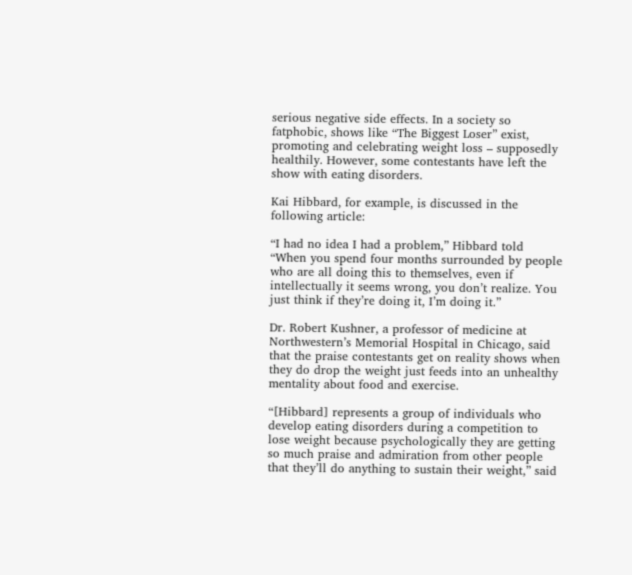serious negative side effects. In a society so fatphobic, shows like “The Biggest Loser” exist, promoting and celebrating weight loss – supposedly healthily. However, some contestants have left the show with eating disorders.

Kai Hibbard, for example, is discussed in the following article:

“I had no idea I had a problem,” Hibbard told “When you spend four months surrounded by people who are all doing this to themselves, even if intellectually it seems wrong, you don’t realize. You just think if they’re doing it, I’m doing it.”

Dr. Robert Kushner, a professor of medicine at Northwestern’s Memorial Hospital in Chicago, said that the praise contestants get on reality shows when they do drop the weight just feeds into an unhealthy mentality about food and exercise.

“[Hibbard] represents a group of individuals who develop eating disorders during a competition to lose weight because psychologically they are getting so much praise and admiration from other people that they’ll do anything to sustain their weight,” said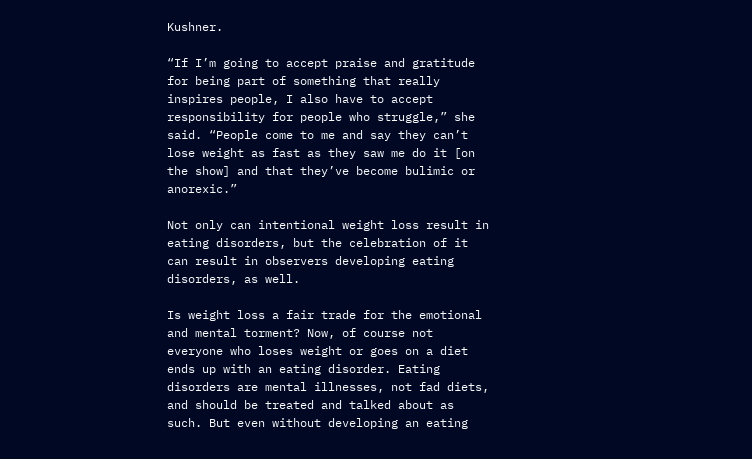Kushner.

“If I’m going to accept praise and gratitude for being part of something that really inspires people, I also have to accept responsibility for people who struggle,” she said. “People come to me and say they can’t lose weight as fast as they saw me do it [on the show] and that they’ve become bulimic or anorexic.”

Not only can intentional weight loss result in eating disorders, but the celebration of it can result in observers developing eating disorders, as well.

Is weight loss a fair trade for the emotional and mental torment? Now, of course not everyone who loses weight or goes on a diet ends up with an eating disorder. Eating disorders are mental illnesses, not fad diets, and should be treated and talked about as such. But even without developing an eating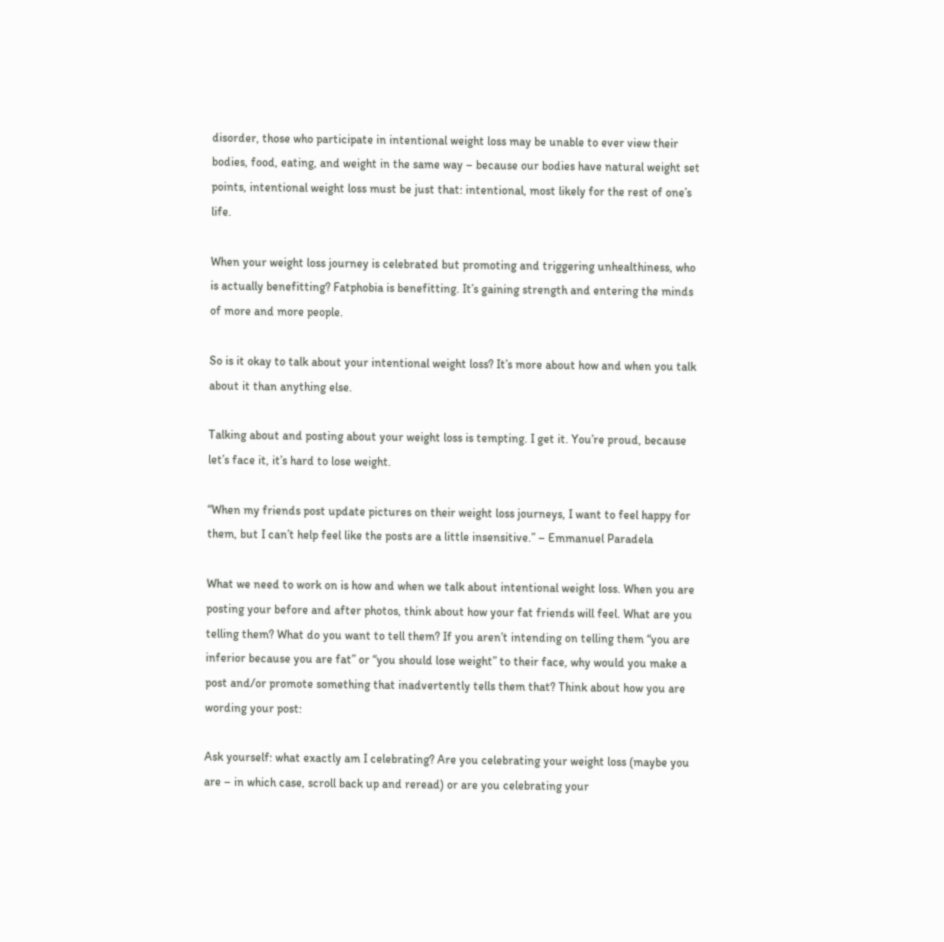disorder, those who participate in intentional weight loss may be unable to ever view their bodies, food, eating, and weight in the same way – because our bodies have natural weight set points, intentional weight loss must be just that: intentional, most likely for the rest of one’s life.

When your weight loss journey is celebrated but promoting and triggering unhealthiness, who is actually benefitting? Fatphobia is benefitting. It’s gaining strength and entering the minds of more and more people.

So is it okay to talk about your intentional weight loss? It’s more about how and when you talk about it than anything else.

Talking about and posting about your weight loss is tempting. I get it. You’re proud, because let’s face it, it’s hard to lose weight.

“When my friends post update pictures on their weight loss journeys, I want to feel happy for them, but I can’t help feel like the posts are a little insensitive.” – Emmanuel Paradela

What we need to work on is how and when we talk about intentional weight loss. When you are posting your before and after photos, think about how your fat friends will feel. What are you telling them? What do you want to tell them? If you aren’t intending on telling them “you are inferior because you are fat” or “you should lose weight” to their face, why would you make a post and/or promote something that inadvertently tells them that? Think about how you are wording your post:

Ask yourself: what exactly am I celebrating? Are you celebrating your weight loss (maybe you are – in which case, scroll back up and reread) or are you celebrating your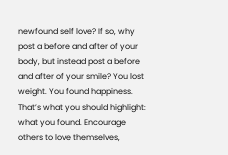newfound self love? If so, why post a before and after of your body, but instead post a before and after of your smile? You lost weight. You found happiness. That’s what you should highlight: what you found. Encourage others to love themselves,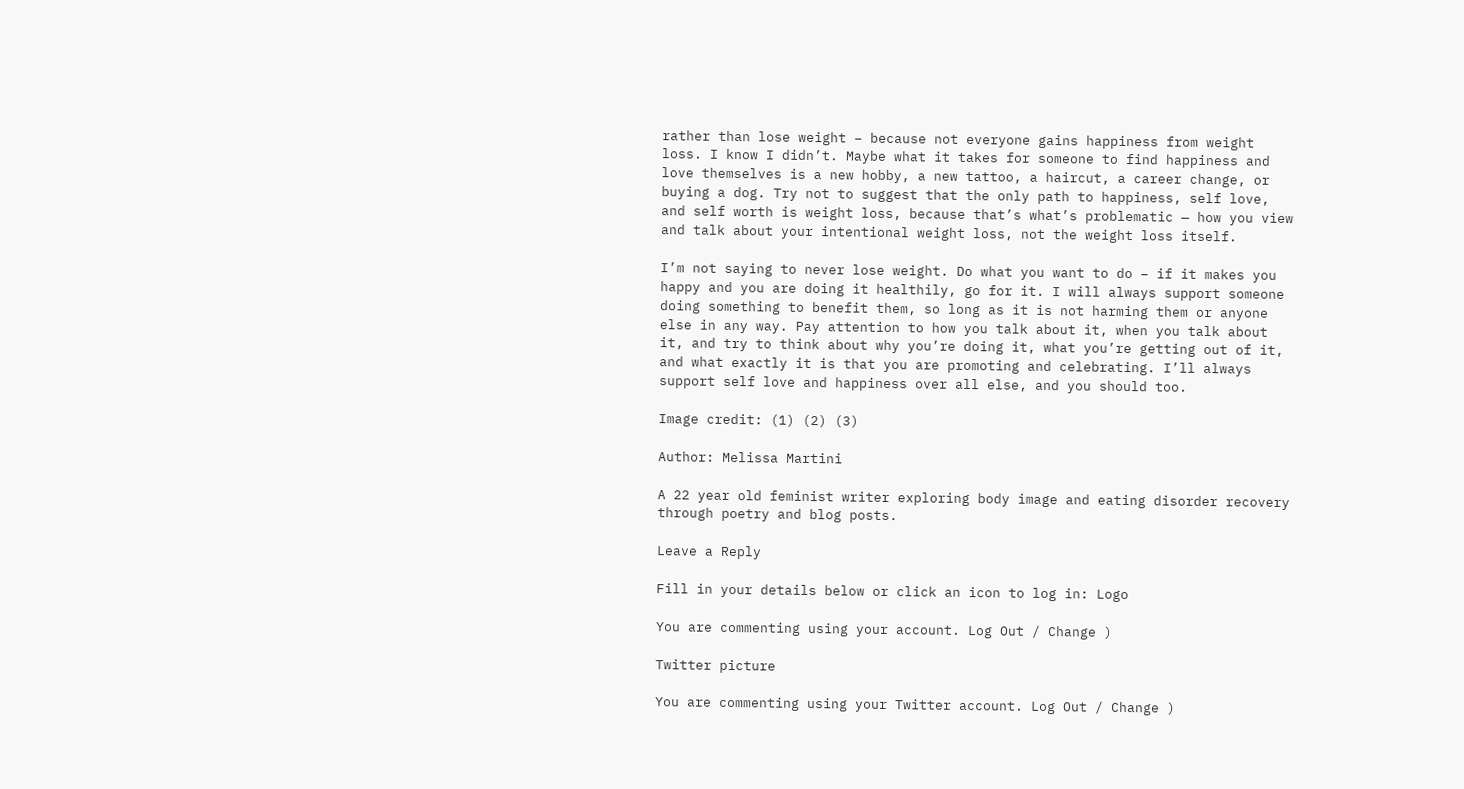rather than lose weight – because not everyone gains happiness from weight loss. I know I didn’t. Maybe what it takes for someone to find happiness and love themselves is a new hobby, a new tattoo, a haircut, a career change, or buying a dog. Try not to suggest that the only path to happiness, self love, and self worth is weight loss, because that’s what’s problematic — how you view and talk about your intentional weight loss, not the weight loss itself.

I’m not saying to never lose weight. Do what you want to do – if it makes you happy and you are doing it healthily, go for it. I will always support someone doing something to benefit them, so long as it is not harming them or anyone else in any way. Pay attention to how you talk about it, when you talk about it, and try to think about why you’re doing it, what you’re getting out of it, and what exactly it is that you are promoting and celebrating. I’ll always support self love and happiness over all else, and you should too.

Image credit: (1) (2) (3)

Author: Melissa Martini

A 22 year old feminist writer exploring body image and eating disorder recovery through poetry and blog posts.

Leave a Reply

Fill in your details below or click an icon to log in: Logo

You are commenting using your account. Log Out / Change )

Twitter picture

You are commenting using your Twitter account. Log Out / Change )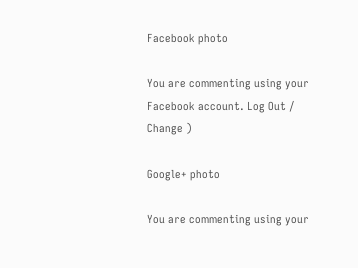Facebook photo

You are commenting using your Facebook account. Log Out / Change )

Google+ photo

You are commenting using your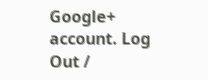Google+ account. Log Out /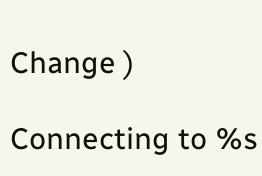Change )

Connecting to %s